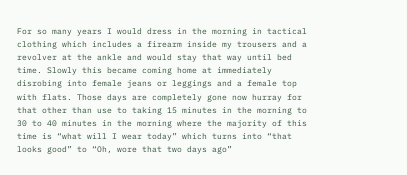For so many years I would dress in the morning in tactical clothing which includes a firearm inside my trousers and a revolver at the ankle and would stay that way until bed time. Slowly this became coming home at immediately disrobing into female jeans or leggings and a female top with flats. Those days are completely gone now hurray for that other than use to taking 15 minutes in the morning to 30 to 40 minutes in the morning where the majority of this time is “what will I wear today” which turns into “that looks good” to “Oh, wore that two days ago”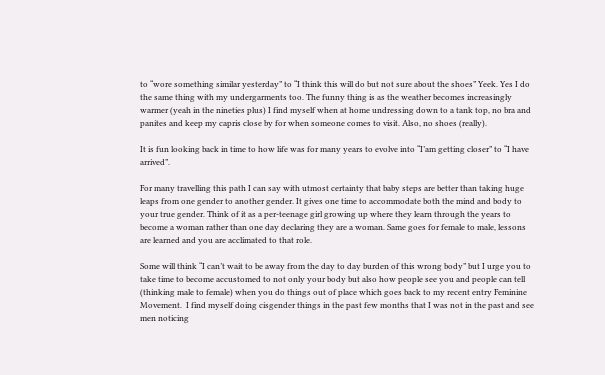to “wore something similar yesterday” to “I think this will do but not sure about the shoes” Yeek. Yes I do the same thing with my undergarments too. The funny thing is as the weather becomes increasingly warmer (yeah in the nineties plus) I find myself when at home undressing down to a tank top, no bra and panites and keep my capris close by for when someone comes to visit. Also, no shoes (really).

It is fun looking back in time to how life was for many years to evolve into “I’am getting closer” to “I have arrived”.

For many travelling this path I can say with utmost certainty that baby steps are better than taking huge leaps from one gender to another gender. It gives one time to accommodate both the mind and body to your true gender. Think of it as a per-teenage girl growing up where they learn through the years to become a woman rather than one day declaring they are a woman. Same goes for female to male, lessons are learned and you are acclimated to that role.

Some will think “I can’t wait to be away from the day to day burden of this wrong body” but I urge you to take time to become accustomed to not only your body but also how people see you and people can tell (thinking male to female) when you do things out of place which goes back to my recent entry Feminine Movement.  I find myself doing cisgender things in the past few months that I was not in the past and see men noticing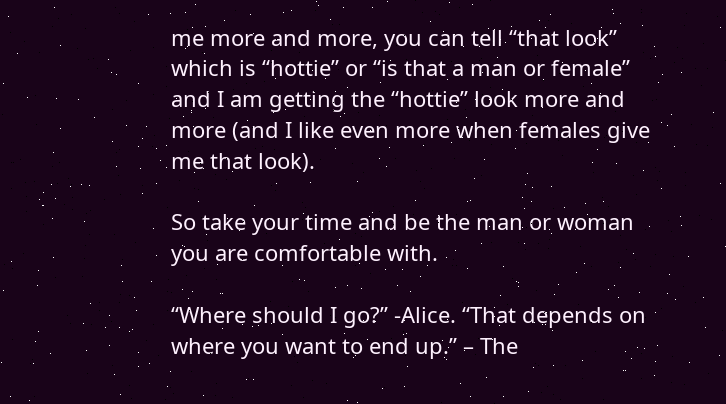me more and more, you can tell “that look” which is “hottie” or “is that a man or female” and I am getting the “hottie” look more and more (and I like even more when females give me that look).

So take your time and be the man or woman you are comfortable with.

“Where should I go?” -Alice. “That depends on where you want to end up.” – The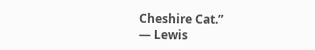Cheshire Cat.”
― Lewis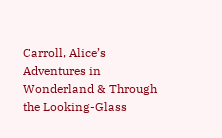Carroll, Alice’s Adventures in Wonderland & Through the Looking-Glass